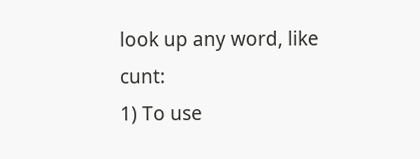look up any word, like cunt:
1) To use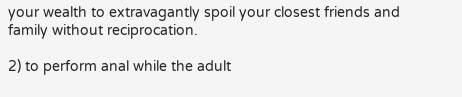your wealth to extravagantly spoil your closest friends and family without reciprocation.

2) to perform anal while the adult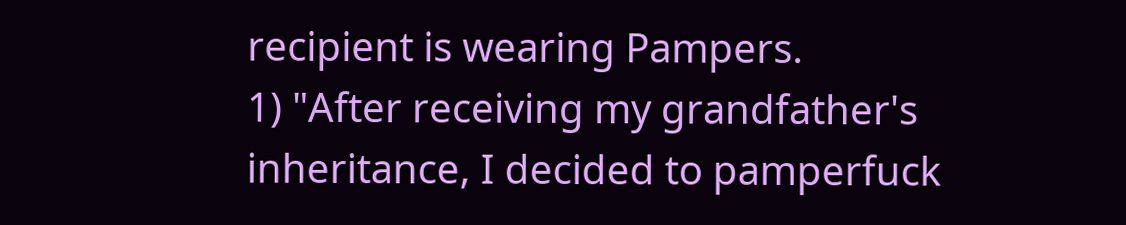recipient is wearing Pampers.
1) "After receiving my grandfather's inheritance, I decided to pamperfuck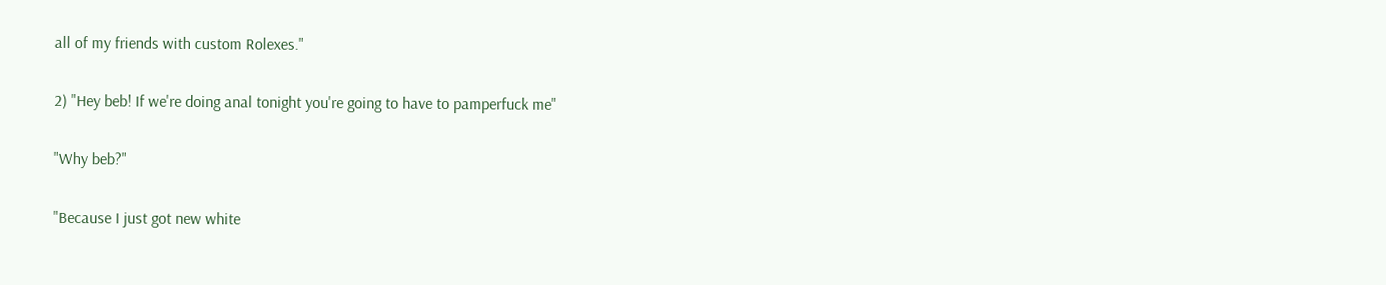all of my friends with custom Rolexes."

2) "Hey beb! If we're doing anal tonight you're going to have to pamperfuck me"

"Why beb?"

"Because I just got new white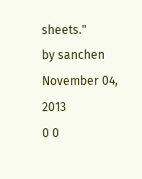sheets."
by sanchen November 04, 2013
0 0